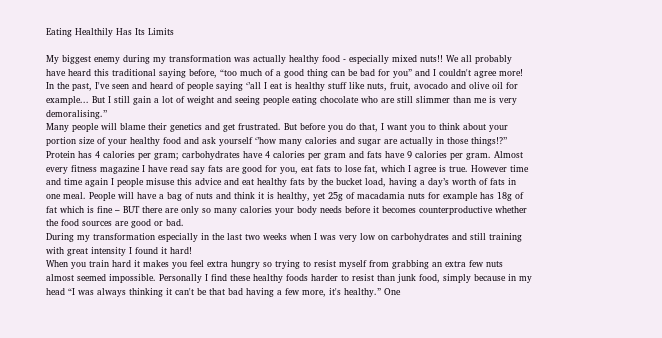Eating Healthily Has Its Limits

My biggest enemy during my transformation was actually healthy food - especially mixed nuts!! We all probably have heard this traditional saying before, “too much of a good thing can be bad for you” and I couldn't agree more!
In the past, I've seen and heard of people saying ‘’all I eat is healthy stuff like nuts, fruit, avocado and olive oil for example... But I still gain a lot of weight and seeing people eating chocolate who are still slimmer than me is very demoralising.’’
Many people will blame their genetics and get frustrated. But before you do that, I want you to think about your portion size of your healthy food and ask yourself ‘’how many calories and sugar are actually in those things!?’’
Protein has 4 calories per gram; carbohydrates have 4 calories per gram and fats have 9 calories per gram. Almost every fitness magazine I have read say fats are good for you, eat fats to lose fat, which I agree is true. However time and time again I people misuse this advice and eat healthy fats by the bucket load, having a day’s worth of fats in one meal. People will have a bag of nuts and think it is healthy, yet 25g of macadamia nuts for example has 18g of fat which is fine – BUT there are only so many calories your body needs before it becomes counterproductive whether the food sources are good or bad.
During my transformation especially in the last two weeks when I was very low on carbohydrates and still training with great intensity I found it hard!
When you train hard it makes you feel extra hungry so trying to resist myself from grabbing an extra few nuts almost seemed impossible. Personally I find these healthy foods harder to resist than junk food, simply because in my head “I was always thinking it can't be that bad having a few more, it's healthy.” One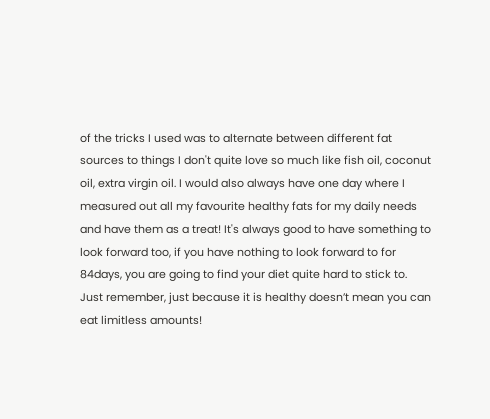of the tricks I used was to alternate between different fat sources to things I don't quite love so much like fish oil, coconut oil, extra virgin oil. I would also always have one day where I measured out all my favourite healthy fats for my daily needs and have them as a treat! It's always good to have something to look forward too, if you have nothing to look forward to for 84days, you are going to find your diet quite hard to stick to.
Just remember, just because it is healthy doesn’t mean you can eat limitless amounts!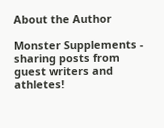About the Author

Monster Supplements - sharing posts from guest writers and athletes!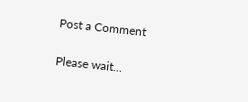Post a Comment

Please wait...